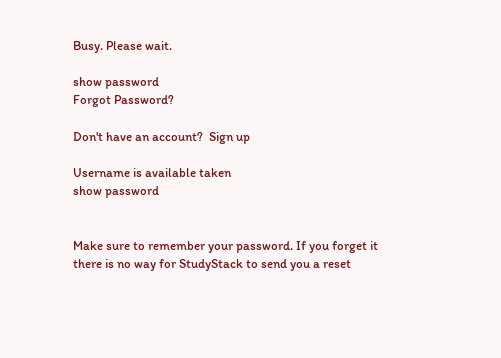Busy. Please wait.

show password
Forgot Password?

Don't have an account?  Sign up

Username is available taken
show password


Make sure to remember your password. If you forget it there is no way for StudyStack to send you a reset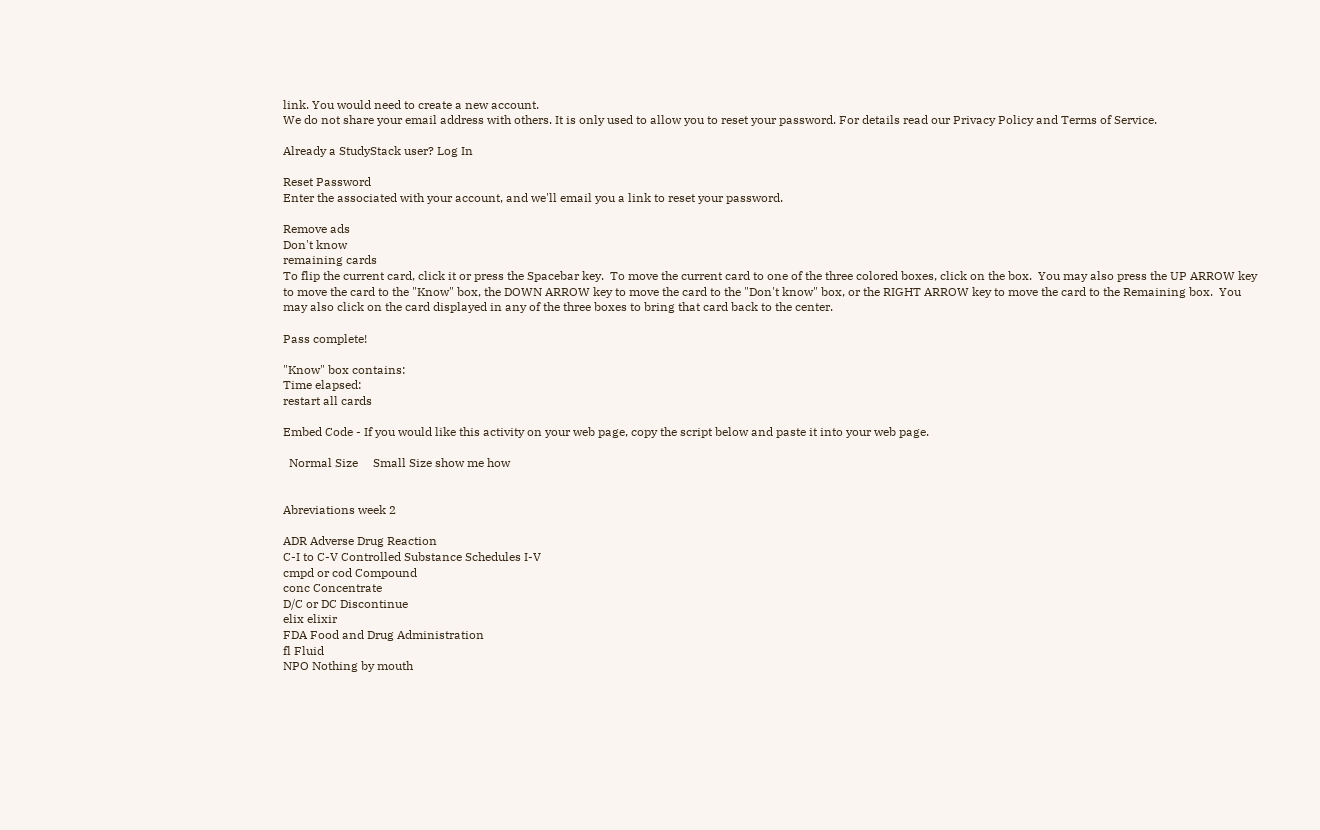link. You would need to create a new account.
We do not share your email address with others. It is only used to allow you to reset your password. For details read our Privacy Policy and Terms of Service.

Already a StudyStack user? Log In

Reset Password
Enter the associated with your account, and we'll email you a link to reset your password.

Remove ads
Don't know
remaining cards
To flip the current card, click it or press the Spacebar key.  To move the current card to one of the three colored boxes, click on the box.  You may also press the UP ARROW key to move the card to the "Know" box, the DOWN ARROW key to move the card to the "Don't know" box, or the RIGHT ARROW key to move the card to the Remaining box.  You may also click on the card displayed in any of the three boxes to bring that card back to the center.

Pass complete!

"Know" box contains:
Time elapsed:
restart all cards

Embed Code - If you would like this activity on your web page, copy the script below and paste it into your web page.

  Normal Size     Small Size show me how


Abreviations week 2

ADR Adverse Drug Reaction
C-I to C-V Controlled Substance Schedules I-V
cmpd or cod Compound
conc Concentrate
D/C or DC Discontinue
elix elixir
FDA Food and Drug Administration
fl Fluid
NPO Nothing by mouth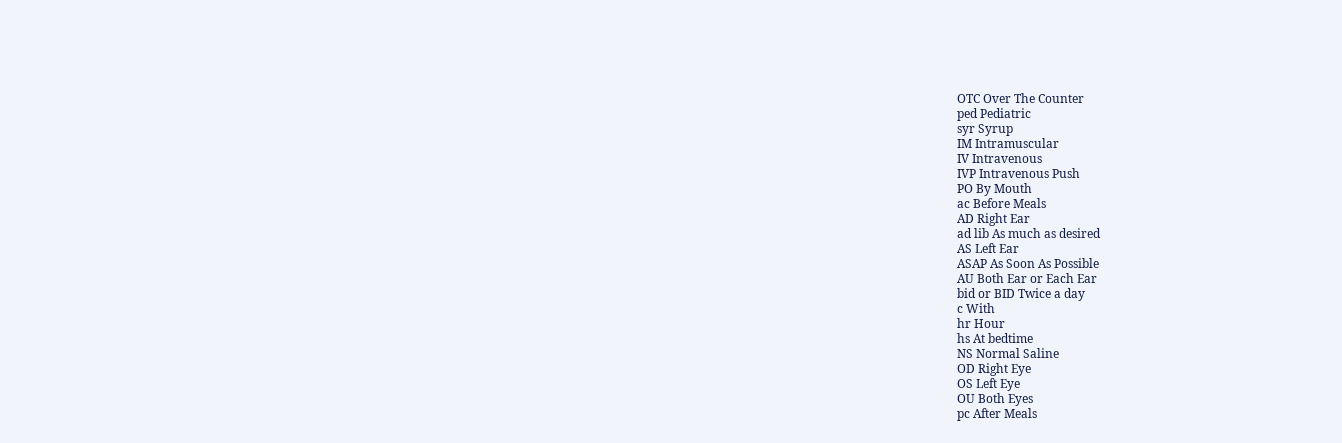OTC Over The Counter
ped Pediatric
syr Syrup
IM Intramuscular
IV Intravenous
IVP Intravenous Push
PO By Mouth
ac Before Meals
AD Right Ear
ad lib As much as desired
AS Left Ear
ASAP As Soon As Possible
AU Both Ear or Each Ear
bid or BID Twice a day
c With
hr Hour
hs At bedtime
NS Normal Saline
OD Right Eye
OS Left Eye
OU Both Eyes
pc After Meals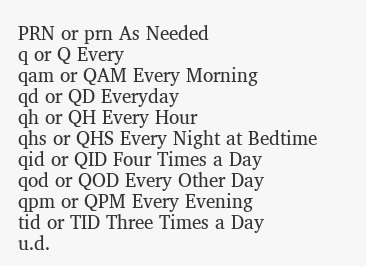PRN or prn As Needed
q or Q Every
qam or QAM Every Morning
qd or QD Everyday
qh or QH Every Hour
qhs or QHS Every Night at Bedtime
qid or QID Four Times a Day
qod or QOD Every Other Day
qpm or QPM Every Evening
tid or TID Three Times a Day
u.d.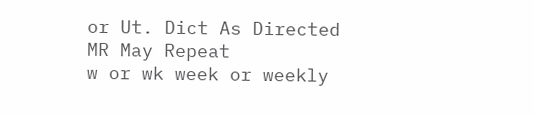or Ut. Dict As Directed
MR May Repeat
w or wk week or weekly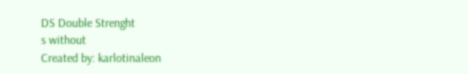DS Double Strenght
s without
Created by: karlotinaleon